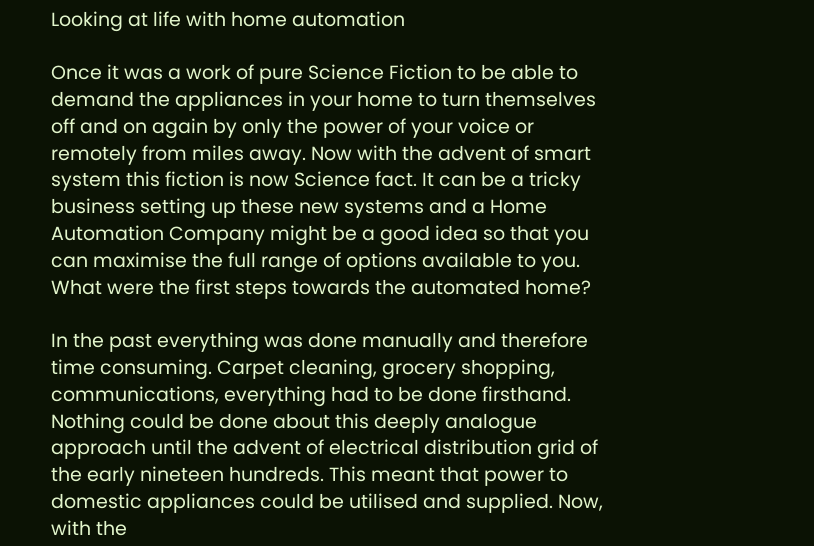Looking at life with home automation

Once it was a work of pure Science Fiction to be able to demand the appliances in your home to turn themselves off and on again by only the power of your voice or remotely from miles away. Now with the advent of smart system this fiction is now Science fact. It can be a tricky business setting up these new systems and a Home Automation Company might be a good idea so that you can maximise the full range of options available to you. What were the first steps towards the automated home?

In the past everything was done manually and therefore time consuming. Carpet cleaning, grocery shopping, communications, everything had to be done firsthand. Nothing could be done about this deeply analogue approach until the advent of electrical distribution grid of the early nineteen hundreds. This meant that power to domestic appliances could be utilised and supplied. Now, with the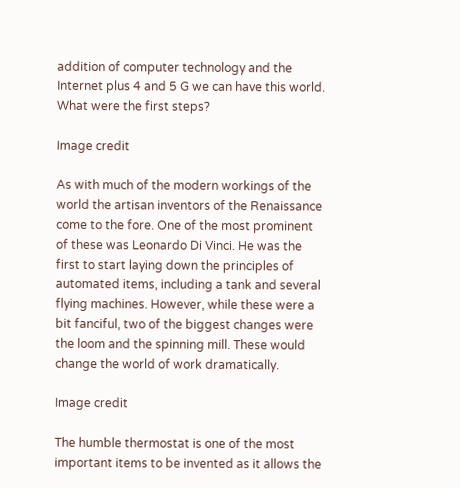addition of computer technology and the Internet plus 4 and 5 G we can have this world. What were the first steps?

Image credit

As with much of the modern workings of the world the artisan inventors of the Renaissance come to the fore. One of the most prominent of these was Leonardo Di Vinci. He was the first to start laying down the principles of automated items, including a tank and several flying machines. However, while these were a bit fanciful, two of the biggest changes were the loom and the spinning mill. These would change the world of work dramatically.

Image credit

The humble thermostat is one of the most important items to be invented as it allows the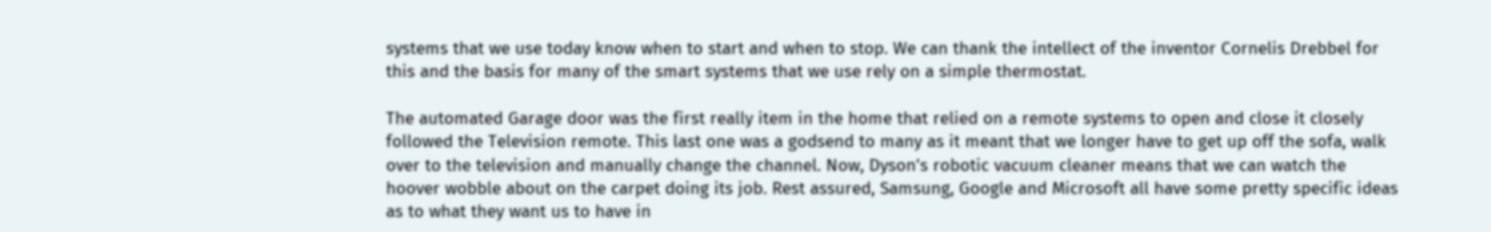systems that we use today know when to start and when to stop. We can thank the intellect of the inventor Cornelis Drebbel for this and the basis for many of the smart systems that we use rely on a simple thermostat.

The automated Garage door was the first really item in the home that relied on a remote systems to open and close it closely followed the Television remote. This last one was a godsend to many as it meant that we longer have to get up off the sofa, walk over to the television and manually change the channel. Now, Dyson’s robotic vacuum cleaner means that we can watch the hoover wobble about on the carpet doing its job. Rest assured, Samsung, Google and Microsoft all have some pretty specific ideas as to what they want us to have in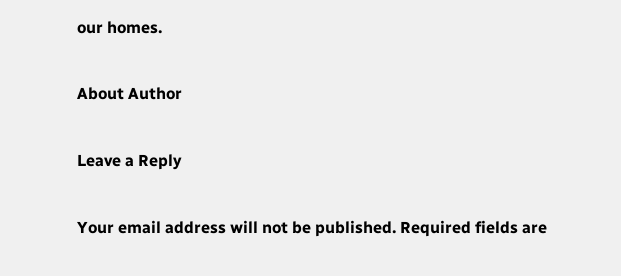our homes.

About Author

Leave a Reply

Your email address will not be published. Required fields are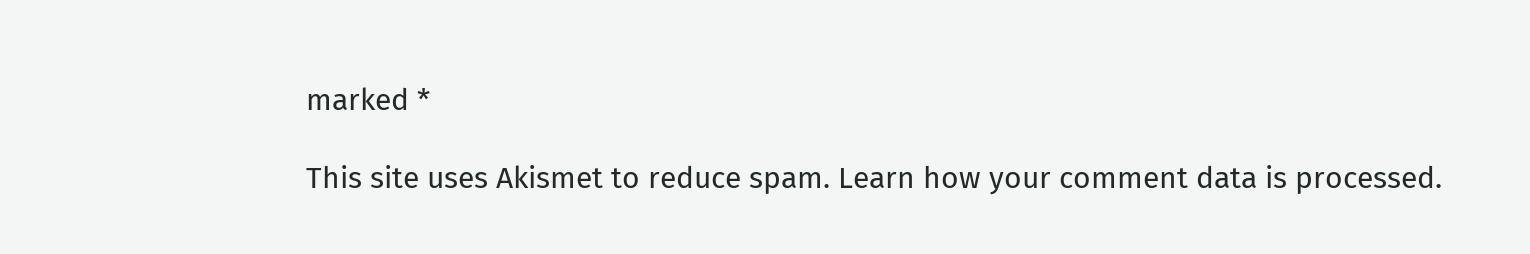marked *

This site uses Akismet to reduce spam. Learn how your comment data is processed.